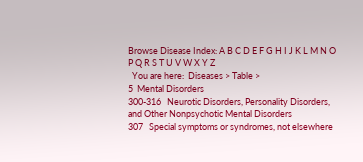Browse Disease Index: A B C D E F G H I J K L M N O P Q R S T U V W X Y Z
  You are here:  Diseases > Table >
5  Mental Disorders
300-316   Neurotic Disorders, Personality Disorders, and Other Nonpsychotic Mental Disorders
307   Special symptoms or syndromes, not elsewhere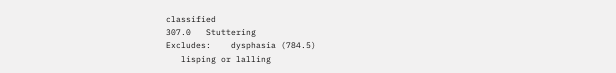classified
307.0   Stuttering
Excludes:    dysphasia (784.5)
   lisping or lalling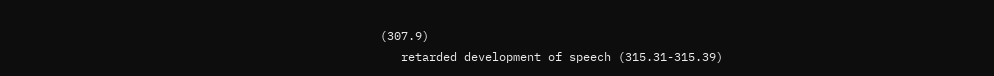(307.9)
   retarded development of speech (315.31-315.39)